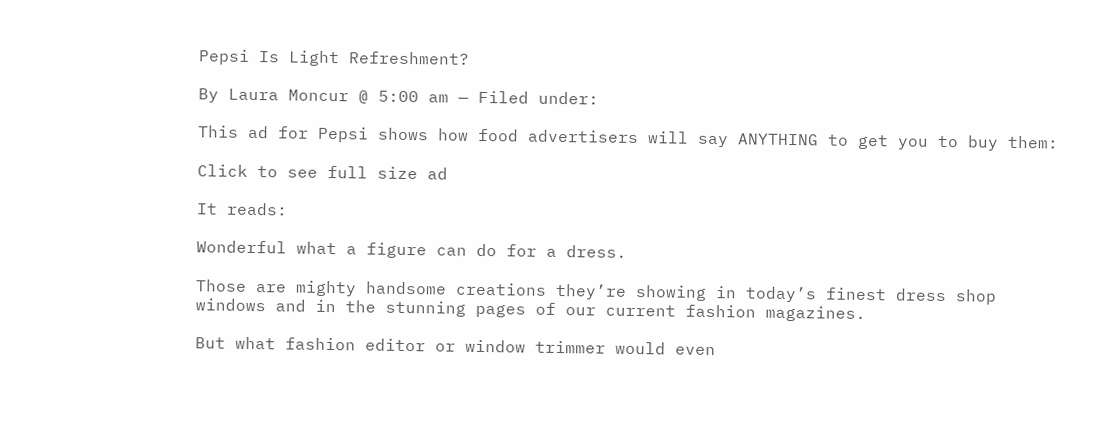Pepsi Is Light Refreshment?

By Laura Moncur @ 5:00 am — Filed under:

This ad for Pepsi shows how food advertisers will say ANYTHING to get you to buy them:

Click to see full size ad

It reads:

Wonderful what a figure can do for a dress.

Those are mighty handsome creations they’re showing in today’s finest dress shop windows and in the stunning pages of our current fashion magazines.

But what fashion editor or window trimmer would even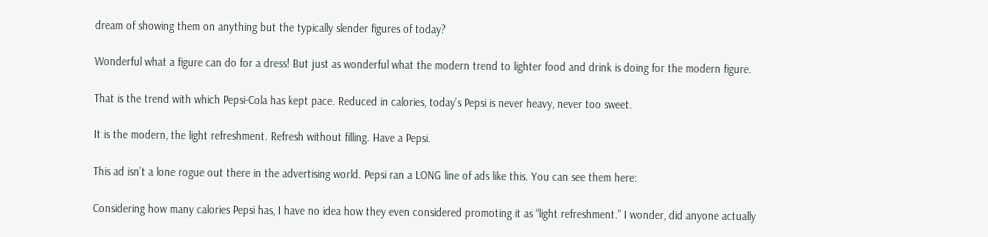dream of showing them on anything but the typically slender figures of today?

Wonderful what a figure can do for a dress! But just as wonderful what the modern trend to lighter food and drink is doing for the modern figure.

That is the trend with which Pepsi-Cola has kept pace. Reduced in calories, today’s Pepsi is never heavy, never too sweet.

It is the modern, the light refreshment. Refresh without filling. Have a Pepsi.

This ad isn’t a lone rogue out there in the advertising world. Pepsi ran a LONG line of ads like this. You can see them here:

Considering how many calories Pepsi has, I have no idea how they even considered promoting it as “light refreshment.” I wonder, did anyone actually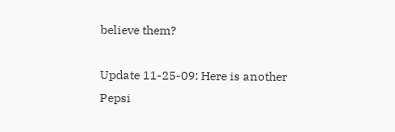believe them?

Update 11-25-09: Here is another Pepsi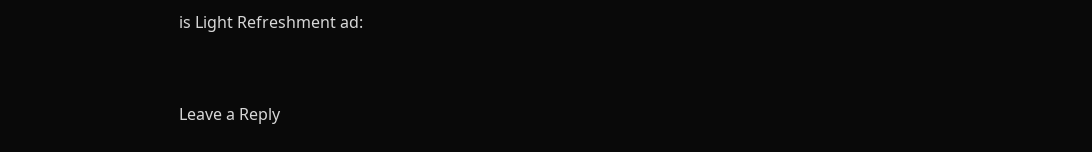is Light Refreshment ad:


Leave a Reply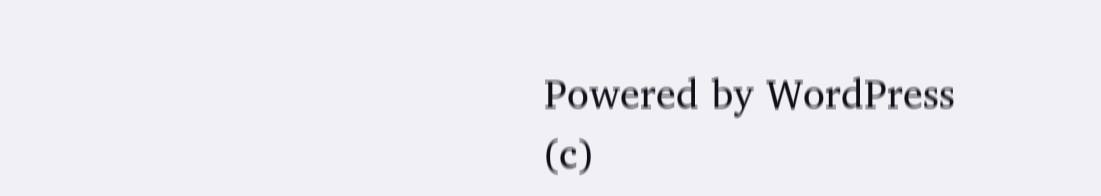Powered by WordPress
(c)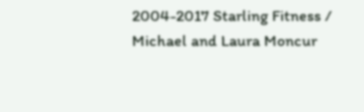2004-2017 Starling Fitness / Michael and Laura Moncur